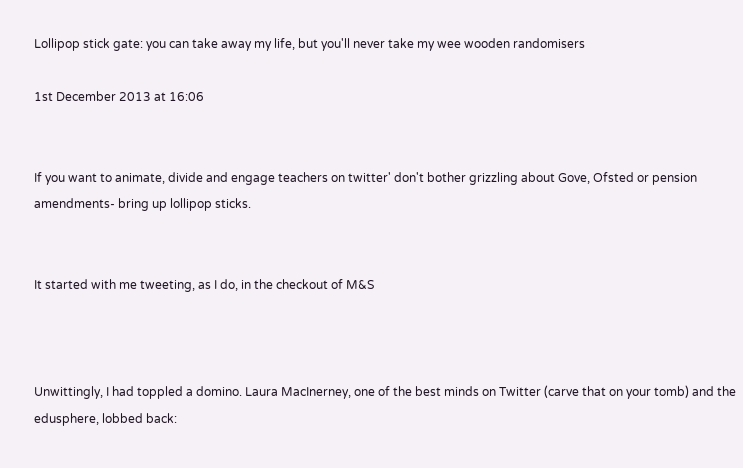Lollipop stick gate: you can take away my life, but you'll never take my wee wooden randomisers

1st December 2013 at 16:06


If you want to animate, divide and engage teachers on twitter' don't bother grizzling about Gove, Ofsted or pension amendments- bring up lollipop sticks.


It started with me tweeting, as I do, in the checkout of M&S



Unwittingly, I had toppled a domino. Laura MacInerney, one of the best minds on Twitter (carve that on your tomb) and the edusphere, lobbed back: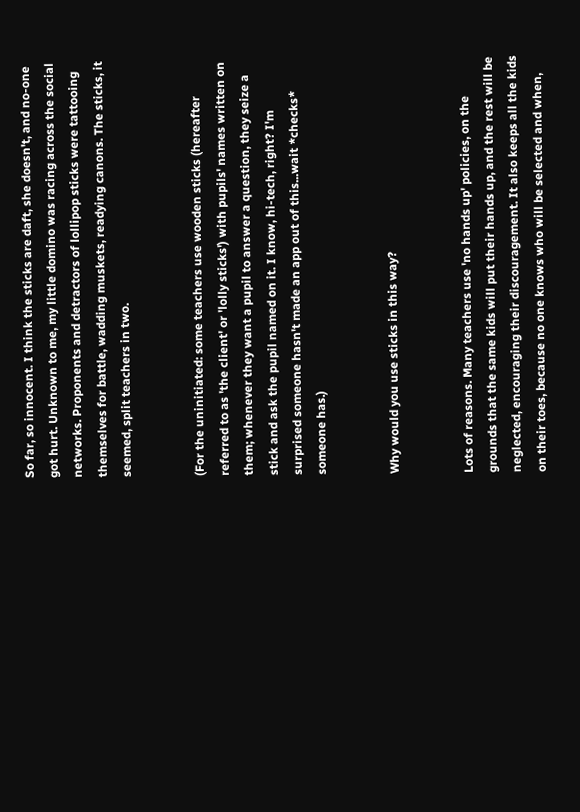So far, so innocent. I think the sticks are daft, she doesn't, and no-one got hurt. Unknown to me, my little domino was racing across the social networks. Proponents and detractors of lollipop sticks were tattooing themselves for battle, wadding muskets, readying canons. The sticks, it seemed, split teachers in two.


(For the uninitiated: some teachers use wooden sticks (hereafter referred to as 'the client' or 'lolly sticks') with pupils' names written on them; whenever they want a pupil to answer a question, they seize a stick and ask the pupil named on it. I know, hi-tech, right? I'm surprised someone hasn't made an app out of this...wait *checks* someone has.)


Why would you use sticks in this way?


Lots of reasons. Many teachers use 'no hands up' policies, on the grounds that the same kids will put their hands up, and the rest will be neglected, encouraging their discouragement. It also keeps all the kids on their toes, because no one knows who will be selected and when,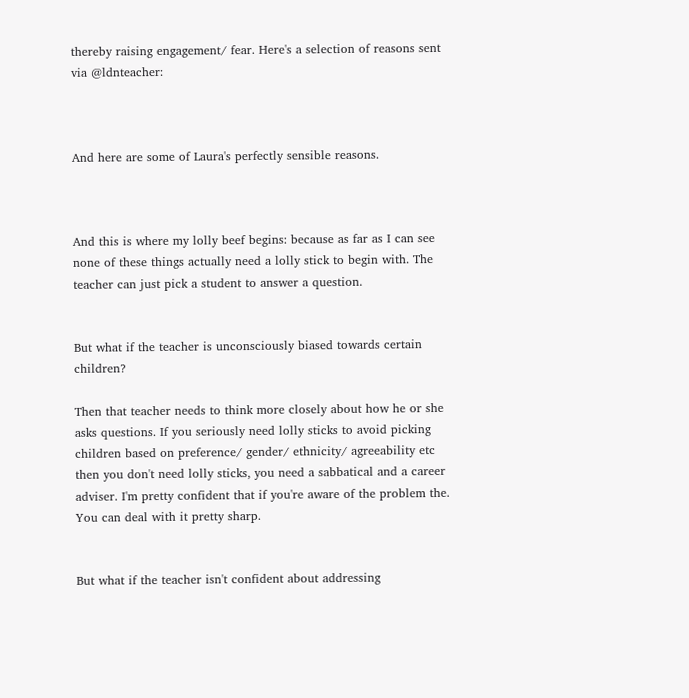thereby raising engagement/ fear. Here's a selection of reasons sent via @ldnteacher:



And here are some of Laura's perfectly sensible reasons.



And this is where my lolly beef begins: because as far as I can see none of these things actually need a lolly stick to begin with. The teacher can just pick a student to answer a question.


But what if the teacher is unconsciously biased towards certain children?

Then that teacher needs to think more closely about how he or she asks questions. If you seriously need lolly sticks to avoid picking children based on preference/ gender/ ethnicity/ agreeability etc then you don't need lolly sticks, you need a sabbatical and a career adviser. I'm pretty confident that if you're aware of the problem the. You can deal with it pretty sharp.


But what if the teacher isn't confident about addressing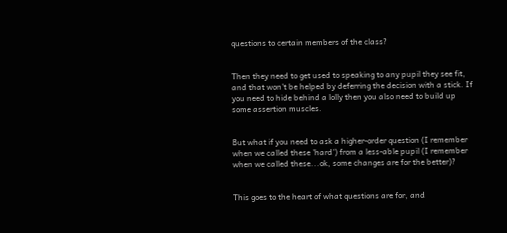questions to certain members of the class?


Then they need to get used to speaking to any pupil they see fit, and that won't be helped by deferring the decision with a stick. If you need to hide behind a lolly then you also need to build up some assertion muscles.


But what if you need to ask a higher-order question (I remember when we called these 'hard') from a less-able pupil (I remember when we called these...ok, some changes are for the better)?


This goes to the heart of what questions are for, and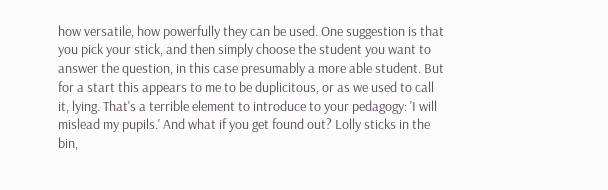how versatile, how powerfully they can be used. One suggestion is that you pick your stick, and then simply choose the student you want to answer the question, in this case presumably a more able student. But for a start this appears to me to be duplicitous, or as we used to call it, lying. That's a terrible element to introduce to your pedagogy: 'I will mislead my pupils.' And what if you get found out? Lolly sticks in the bin,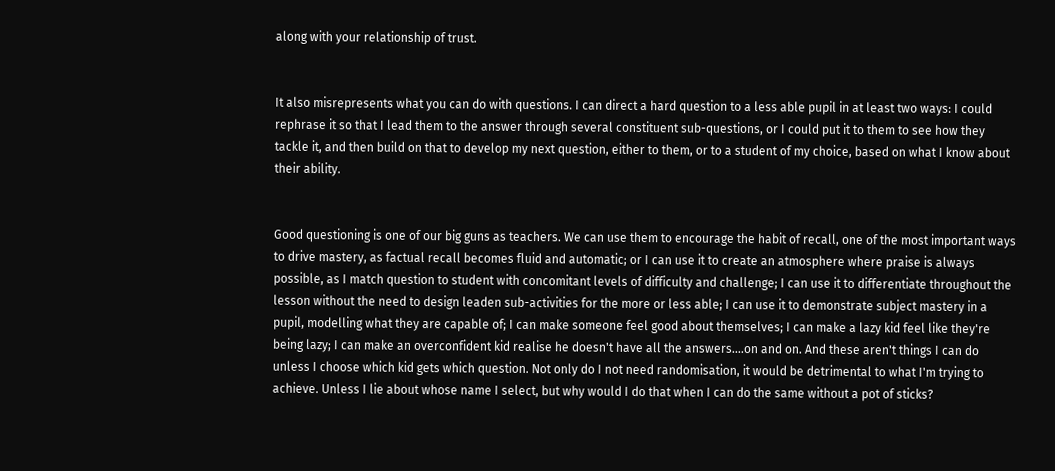along with your relationship of trust.


It also misrepresents what you can do with questions. I can direct a hard question to a less able pupil in at least two ways: I could rephrase it so that I lead them to the answer through several constituent sub-questions, or I could put it to them to see how they tackle it, and then build on that to develop my next question, either to them, or to a student of my choice, based on what I know about their ability.


Good questioning is one of our big guns as teachers. We can use them to encourage the habit of recall, one of the most important ways to drive mastery, as factual recall becomes fluid and automatic; or I can use it to create an atmosphere where praise is always possible, as I match question to student with concomitant levels of difficulty and challenge; I can use it to differentiate throughout the lesson without the need to design leaden sub-activities for the more or less able; I can use it to demonstrate subject mastery in a pupil, modelling what they are capable of; I can make someone feel good about themselves; I can make a lazy kid feel like they're being lazy; I can make an overconfident kid realise he doesn't have all the answers....on and on. And these aren't things I can do unless I choose which kid gets which question. Not only do I not need randomisation, it would be detrimental to what I'm trying to achieve. Unless I lie about whose name I select, but why would I do that when I can do the same without a pot of sticks?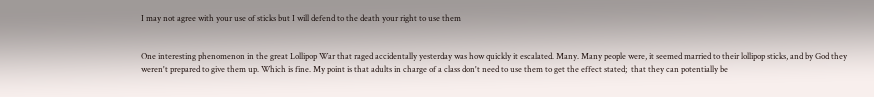I may not agree with your use of sticks but I will defend to the death your right to use them


One interesting phenomenon in the great Lollipop War that raged accidentally yesterday was how quickly it escalated. Many. Many people were, it seemed married to their lollipop sticks, and by God they weren't prepared to give them up. Which is fine. My point is that adults in charge of a class don't need to use them to get the effect stated;  that they can potentially be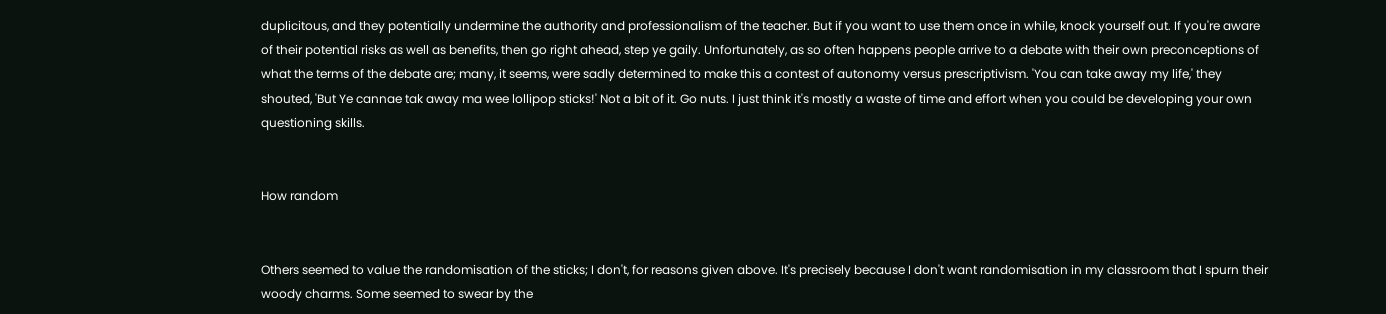duplicitous, and they potentially undermine the authority and professionalism of the teacher. But if you want to use them once in while, knock yourself out. If you're aware of their potential risks as well as benefits, then go right ahead, step ye gaily. Unfortunately, as so often happens people arrive to a debate with their own preconceptions of what the terms of the debate are; many, it seems, were sadly determined to make this a contest of autonomy versus prescriptivism. 'You can take away my life,' they shouted, 'But Ye cannae tak away ma wee lollipop sticks!' Not a bit of it. Go nuts. I just think it's mostly a waste of time and effort when you could be developing your own questioning skills.


How random


Others seemed to value the randomisation of the sticks; I don't, for reasons given above. It's precisely because I don't want randomisation in my classroom that I spurn their woody charms. Some seemed to swear by the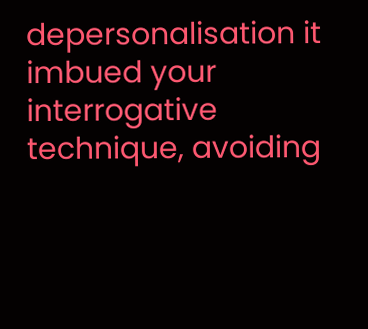depersonalisation it imbued your interrogative technique, avoiding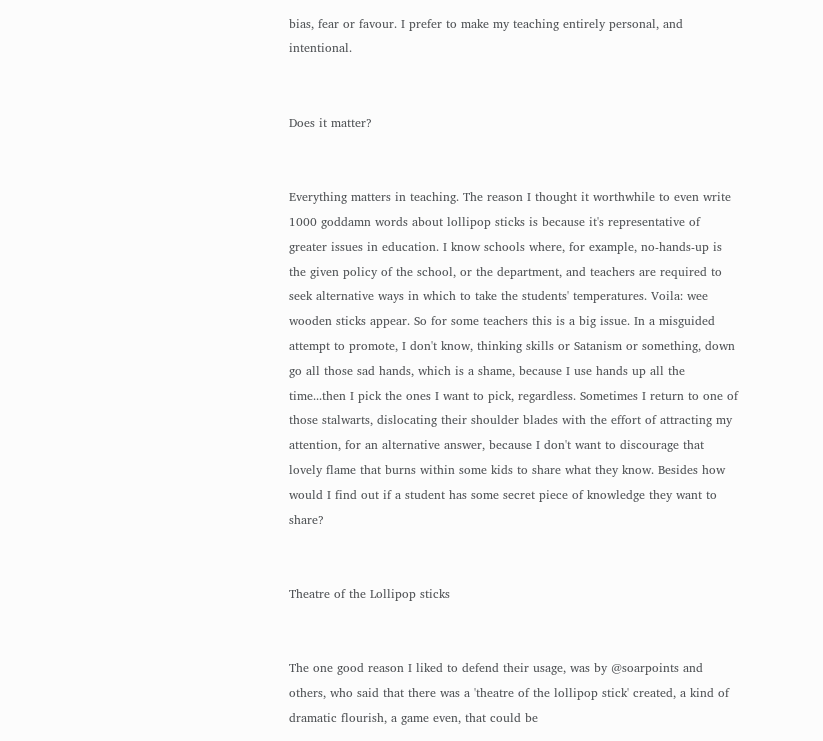bias, fear or favour. I prefer to make my teaching entirely personal, and intentional.


Does it matter?


Everything matters in teaching. The reason I thought it worthwhile to even write 1000 goddamn words about lollipop sticks is because it's representative of greater issues in education. I know schools where, for example, no-hands-up is the given policy of the school, or the department, and teachers are required to seek alternative ways in which to take the students' temperatures. Voila: wee wooden sticks appear. So for some teachers this is a big issue. In a misguided attempt to promote, I don't know, thinking skills or Satanism or something, down go all those sad hands, which is a shame, because I use hands up all the time...then I pick the ones I want to pick, regardless. Sometimes I return to one of those stalwarts, dislocating their shoulder blades with the effort of attracting my attention, for an alternative answer, because I don't want to discourage that lovely flame that burns within some kids to share what they know. Besides how would I find out if a student has some secret piece of knowledge they want to share?


Theatre of the Lollipop sticks


The one good reason I liked to defend their usage, was by @soarpoints and others, who said that there was a 'theatre of the lollipop stick' created, a kind of dramatic flourish, a game even, that could be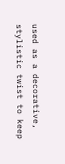used as a decorative, stylistic twist to keep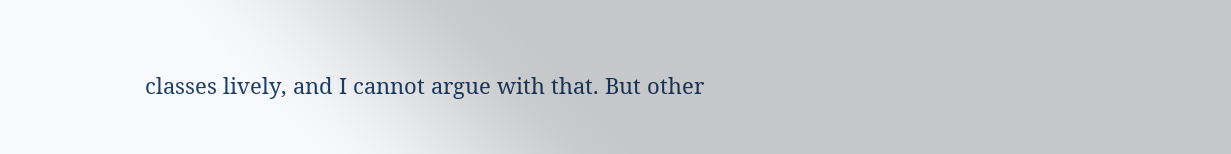classes lively, and I cannot argue with that. But other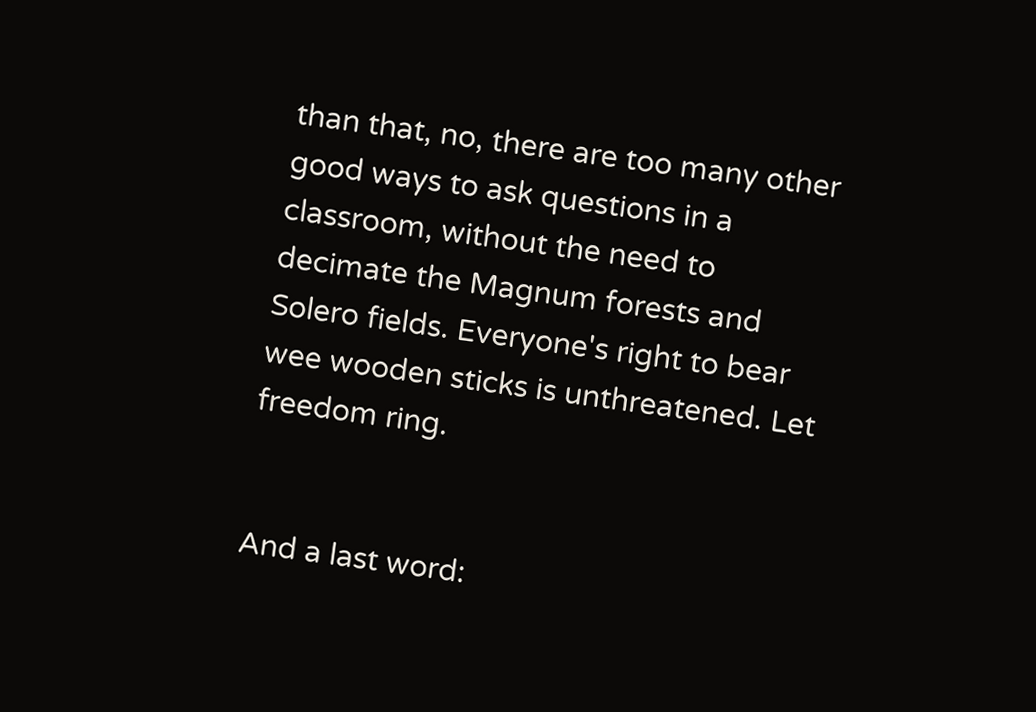than that, no, there are too many other good ways to ask questions in a classroom, without the need to decimate the Magnum forests and Solero fields. Everyone's right to bear wee wooden sticks is unthreatened. Let freedom ring.


And a last word: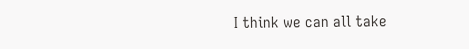I think we can all take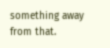something away from that.